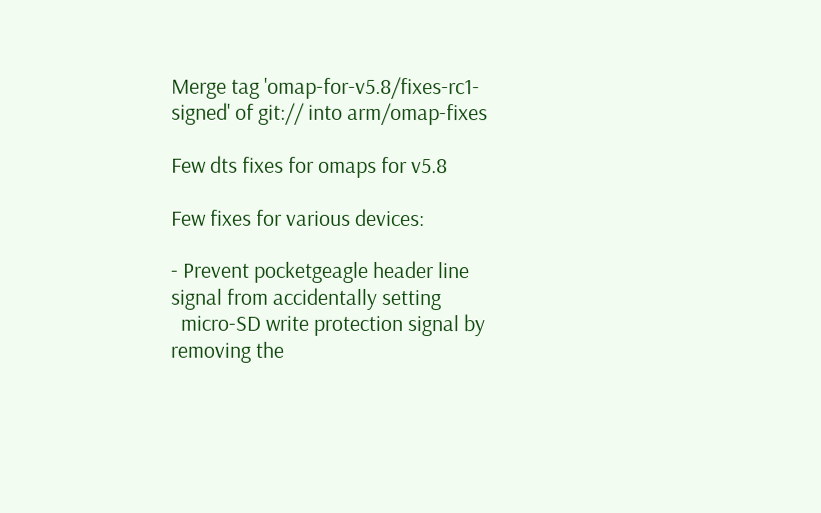Merge tag 'omap-for-v5.8/fixes-rc1-signed' of git:// into arm/omap-fixes

Few dts fixes for omaps for v5.8

Few fixes for various devices:

- Prevent pocketgeagle header line signal from accidentally setting
  micro-SD write protection signal by removing the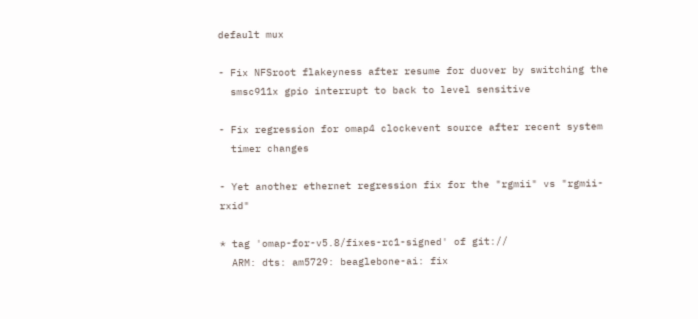default mux

- Fix NFSroot flakeyness after resume for duover by switching the
  smsc911x gpio interrupt to back to level sensitive

- Fix regression for omap4 clockevent source after recent system
  timer changes

- Yet another ethernet regression fix for the "rgmii" vs "rgmii-rxid"

* tag 'omap-for-v5.8/fixes-rc1-signed' of git://
  ARM: dts: am5729: beaglebone-ai: fix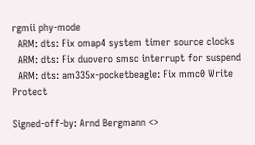rgmii phy-mode
  ARM: dts: Fix omap4 system timer source clocks
  ARM: dts: Fix duovero smsc interrupt for suspend
  ARM: dts: am335x-pocketbeagle: Fix mmc0 Write Protect

Signed-off-by: Arnd Bergmann <>